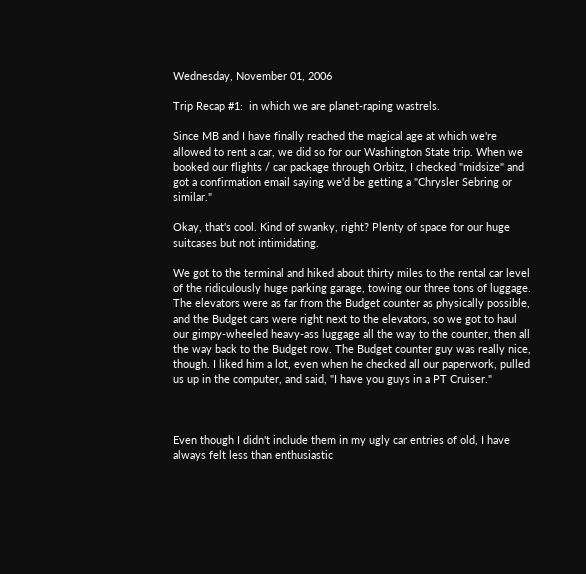Wednesday, November 01, 2006

Trip Recap #1:  in which we are planet-raping wastrels.

Since MB and I have finally reached the magical age at which we're allowed to rent a car, we did so for our Washington State trip. When we booked our flights / car package through Orbitz, I checked "midsize" and got a confirmation email saying we'd be getting a "Chrysler Sebring or similar."

Okay, that's cool. Kind of swanky, right? Plenty of space for our huge suitcases but not intimidating.

We got to the terminal and hiked about thirty miles to the rental car level of the ridiculously huge parking garage, towing our three tons of luggage. The elevators were as far from the Budget counter as physically possible, and the Budget cars were right next to the elevators, so we got to haul our gimpy-wheeled heavy-ass luggage all the way to the counter, then all the way back to the Budget row. The Budget counter guy was really nice, though. I liked him a lot, even when he checked all our paperwork, pulled us up in the computer, and said, "I have you guys in a PT Cruiser."



Even though I didn't include them in my ugly car entries of old, I have always felt less than enthusiastic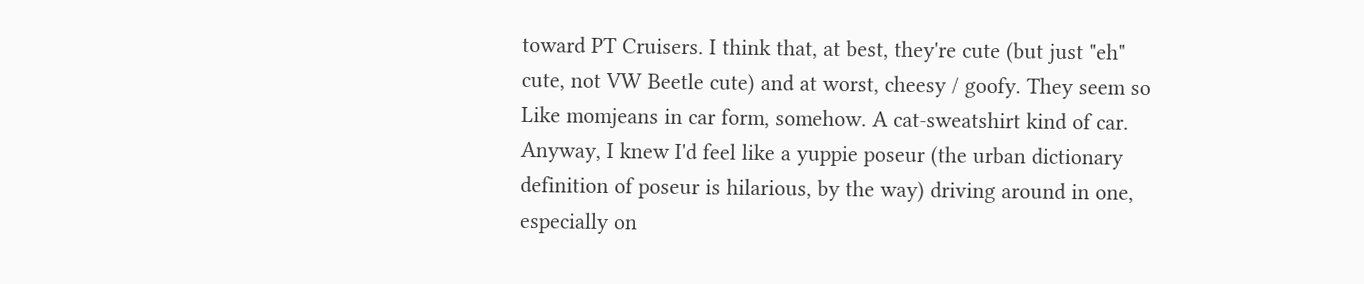toward PT Cruisers. I think that, at best, they're cute (but just "eh" cute, not VW Beetle cute) and at worst, cheesy / goofy. They seem so Like momjeans in car form, somehow. A cat-sweatshirt kind of car. Anyway, I knew I'd feel like a yuppie poseur (the urban dictionary definition of poseur is hilarious, by the way) driving around in one, especially on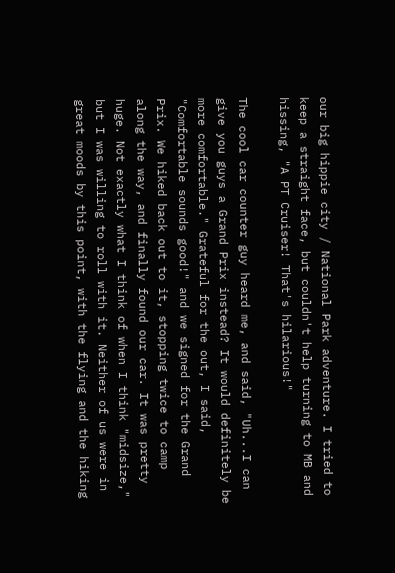our big hippie city / National Park adventure. I tried to keep a straight face, but couldn't help turning to MB and hissing, "A PT Cruiser! That's hilarious!"

The cool car counter guy heard me, and said, "Uh...I can give you guys a Grand Prix instead? It would definitely be more comfortable." Grateful for the out, I said, "Comfortable sounds good!" and we signed for the Grand Prix. We hiked back out to it, stopping twice to camp along the way, and finally found our car. It was pretty huge. Not exactly what I think of when I think "midsize," but I was willing to roll with it. Neither of us were in great moods by this point, with the flying and the hiking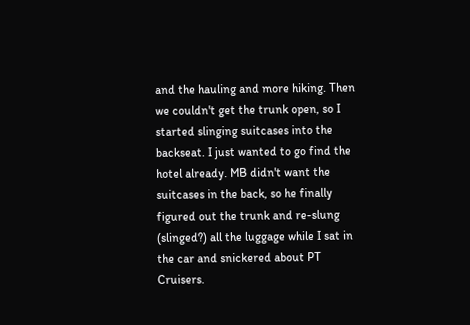and the hauling and more hiking. Then we couldn't get the trunk open, so I started slinging suitcases into the backseat. I just wanted to go find the hotel already. MB didn't want the suitcases in the back, so he finally figured out the trunk and re-slung (slinged?) all the luggage while I sat in the car and snickered about PT Cruisers.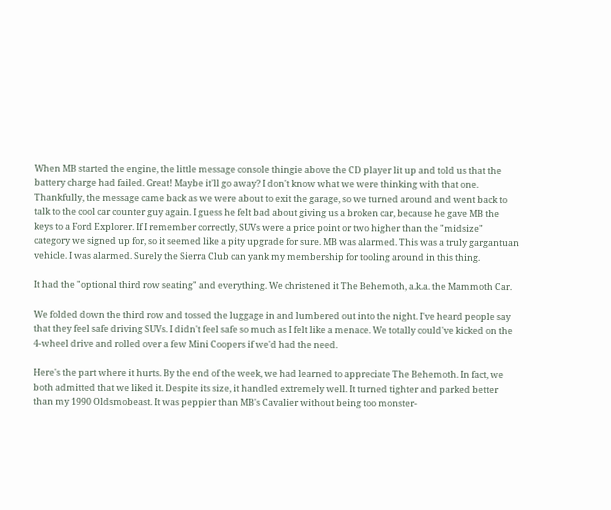When MB started the engine, the little message console thingie above the CD player lit up and told us that the battery charge had failed. Great! Maybe it'll go away? I don't know what we were thinking with that one. Thankfully, the message came back as we were about to exit the garage, so we turned around and went back to talk to the cool car counter guy again. I guess he felt bad about giving us a broken car, because he gave MB the keys to a Ford Explorer. If I remember correctly, SUVs were a price point or two higher than the "midsize" category we signed up for, so it seemed like a pity upgrade for sure. MB was alarmed. This was a truly gargantuan vehicle. I was alarmed. Surely the Sierra Club can yank my membership for tooling around in this thing.

It had the "optional third row seating" and everything. We christened it The Behemoth, a.k.a. the Mammoth Car.

We folded down the third row and tossed the luggage in and lumbered out into the night. I've heard people say that they feel safe driving SUVs. I didn't feel safe so much as I felt like a menace. We totally could've kicked on the 4-wheel drive and rolled over a few Mini Coopers if we'd had the need.

Here's the part where it hurts. By the end of the week, we had learned to appreciate The Behemoth. In fact, we both admitted that we liked it. Despite its size, it handled extremely well. It turned tighter and parked better than my 1990 Oldsmobeast. It was peppier than MB's Cavalier without being too monster-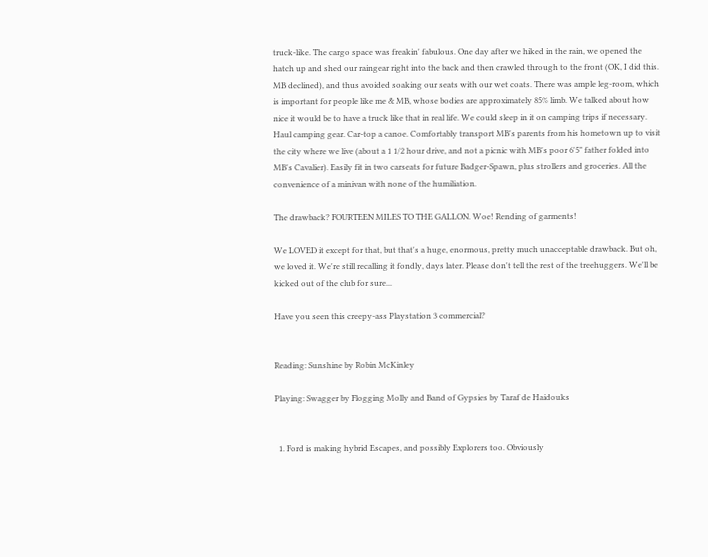truck-like. The cargo space was freakin' fabulous. One day after we hiked in the rain, we opened the hatch up and shed our raingear right into the back and then crawled through to the front (OK, I did this. MB declined), and thus avoided soaking our seats with our wet coats. There was ample leg-room, which is important for people like me & MB, whose bodies are approximately 85% limb. We talked about how nice it would be to have a truck like that in real life. We could sleep in it on camping trips if necessary. Haul camping gear. Car-top a canoe. Comfortably transport MB's parents from his hometown up to visit the city where we live (about a 1 1/2 hour drive, and not a picnic with MB's poor 6'5" father folded into MB's Cavalier). Easily fit in two carseats for future Badger-Spawn, plus strollers and groceries. All the convenience of a minivan with none of the humiliation.

The drawback? FOURTEEN MILES TO THE GALLON. Woe! Rending of garments!

We LOVED it except for that, but that's a huge, enormous, pretty much unacceptable drawback. But oh, we loved it. We're still recalling it fondly, days later. Please don't tell the rest of the treehuggers. We'll be kicked out of the club for sure...

Have you seen this creepy-ass Playstation 3 commercial?


Reading: Sunshine by Robin McKinley

Playing: Swagger by Flogging Molly and Band of Gypsies by Taraf de Haidouks


  1. Ford is making hybrid Escapes, and possibly Explorers too. Obviously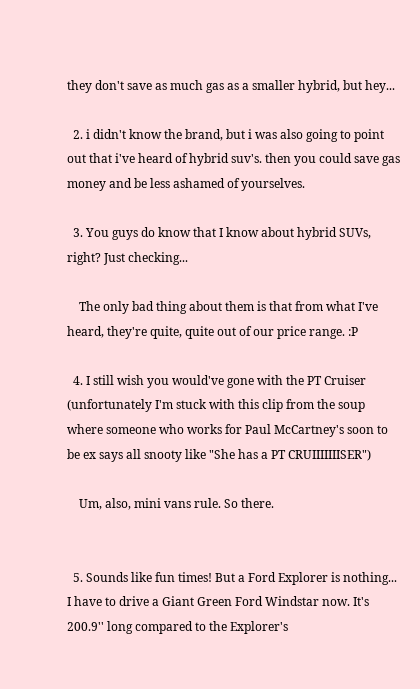they don't save as much gas as a smaller hybrid, but hey...

  2. i didn't know the brand, but i was also going to point out that i've heard of hybrid suv's. then you could save gas money and be less ashamed of yourselves.

  3. You guys do know that I know about hybrid SUVs, right? Just checking...

    The only bad thing about them is that from what I've heard, they're quite, quite out of our price range. :P

  4. I still wish you would've gone with the PT Cruiser (unfortunately I'm stuck with this clip from the soup where someone who works for Paul McCartney's soon to be ex says all snooty like "She has a PT CRUIIIIIIISER")

    Um, also, mini vans rule. So there.


  5. Sounds like fun times! But a Ford Explorer is nothing... I have to drive a Giant Green Ford Windstar now. It's 200.9'' long compared to the Explorer's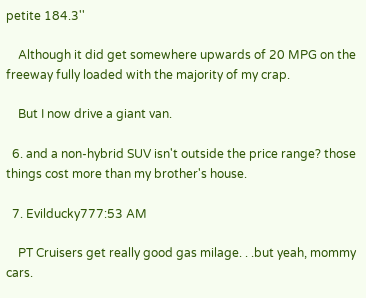petite 184.3''

    Although it did get somewhere upwards of 20 MPG on the freeway fully loaded with the majority of my crap.

    But I now drive a giant van.

  6. and a non-hybrid SUV isn't outside the price range? those things cost more than my brother's house.

  7. Evilducky777:53 AM

    PT Cruisers get really good gas milage. . .but yeah, mommy cars.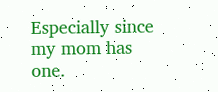Especially since my mom has one.